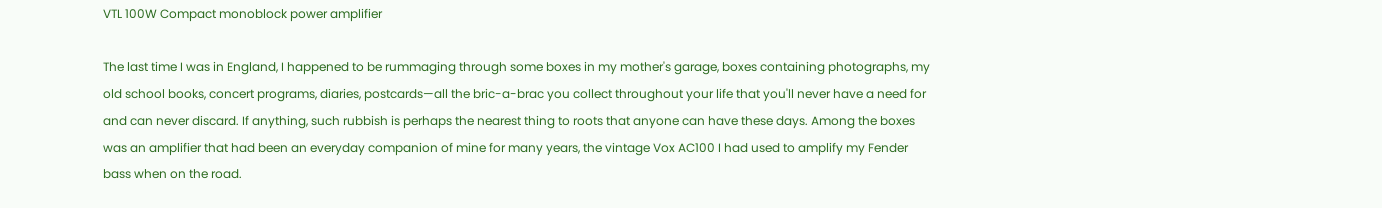VTL 100W Compact monoblock power amplifier

The last time I was in England, I happened to be rummaging through some boxes in my mother's garage, boxes containing photographs, my old school books, concert programs, diaries, postcards—all the bric-a-brac you collect throughout your life that you'll never have a need for and can never discard. If anything, such rubbish is perhaps the nearest thing to roots that anyone can have these days. Among the boxes was an amplifier that had been an everyday companion of mine for many years, the vintage Vox AC100 I had used to amplify my Fender bass when on the road.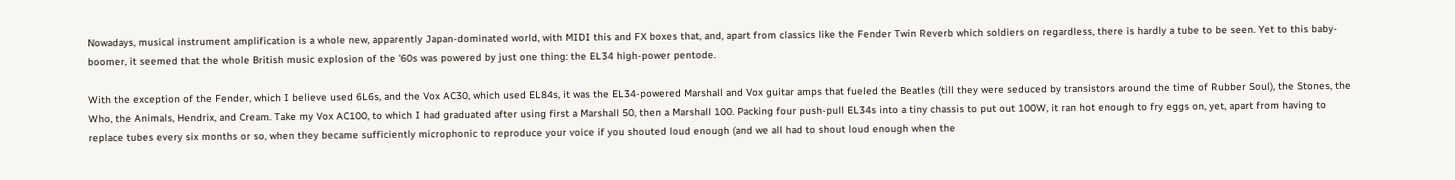Nowadays, musical instrument amplification is a whole new, apparently Japan-dominated world, with MIDI this and FX boxes that, and, apart from classics like the Fender Twin Reverb which soldiers on regardless, there is hardly a tube to be seen. Yet to this baby-boomer, it seemed that the whole British music explosion of the '60s was powered by just one thing: the EL34 high-power pentode.

With the exception of the Fender, which I believe used 6L6s, and the Vox AC30, which used EL84s, it was the EL34-powered Marshall and Vox guitar amps that fueled the Beatles (till they were seduced by transistors around the time of Rubber Soul), the Stones, the Who, the Animals, Hendrix, and Cream. Take my Vox AC100, to which I had graduated after using first a Marshall 50, then a Marshall 100. Packing four push-pull EL34s into a tiny chassis to put out 100W, it ran hot enough to fry eggs on, yet, apart from having to replace tubes every six months or so, when they became sufficiently microphonic to reproduce your voice if you shouted loud enough (and we all had to shout loud enough when the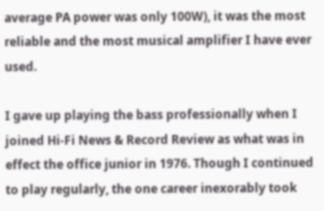average PA power was only 100W), it was the most reliable and the most musical amplifier I have ever used.

I gave up playing the bass professionally when I joined Hi-Fi News & Record Review as what was in effect the office junior in 1976. Though I continued to play regularly, the one career inexorably took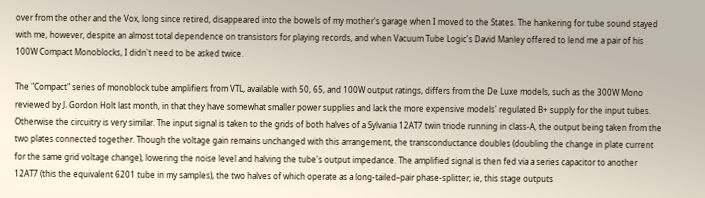over from the other and the Vox, long since retired, disappeared into the bowels of my mother's garage when I moved to the States. The hankering for tube sound stayed with me, however, despite an almost total dependence on transistors for playing records, and when Vacuum Tube Logic's David Manley offered to lend me a pair of his 100W Compact Monoblocks, I didn't need to be asked twice.

The "Compact" series of monoblock tube amplifiers from VTL, available with 50, 65, and 100W output ratings, differs from the De Luxe models, such as the 300W Mono reviewed by J. Gordon Holt last month, in that they have somewhat smaller power supplies and lack the more expensive models' regulated B+ supply for the input tubes. Otherwise the circuitry is very similar. The input signal is taken to the grids of both halves of a Sylvania 12AT7 twin triode running in class-A, the output being taken from the two plates connected together. Though the voltage gain remains unchanged with this arrangement, the transconductance doubles (doubling the change in plate current for the same grid voltage change), lowering the noise level and halving the tube's output impedance. The amplified signal is then fed via a series capacitor to another 12AT7 (this the equivalent 6201 tube in my samples), the two halves of which operate as a long-tailed–pair phase-splitter; ie, this stage outputs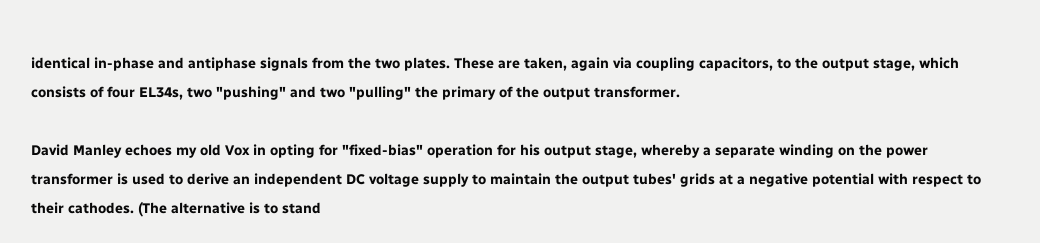identical in-phase and antiphase signals from the two plates. These are taken, again via coupling capacitors, to the output stage, which consists of four EL34s, two "pushing" and two "pulling" the primary of the output transformer.

David Manley echoes my old Vox in opting for "fixed-bias" operation for his output stage, whereby a separate winding on the power transformer is used to derive an independent DC voltage supply to maintain the output tubes' grids at a negative potential with respect to their cathodes. (The alternative is to stand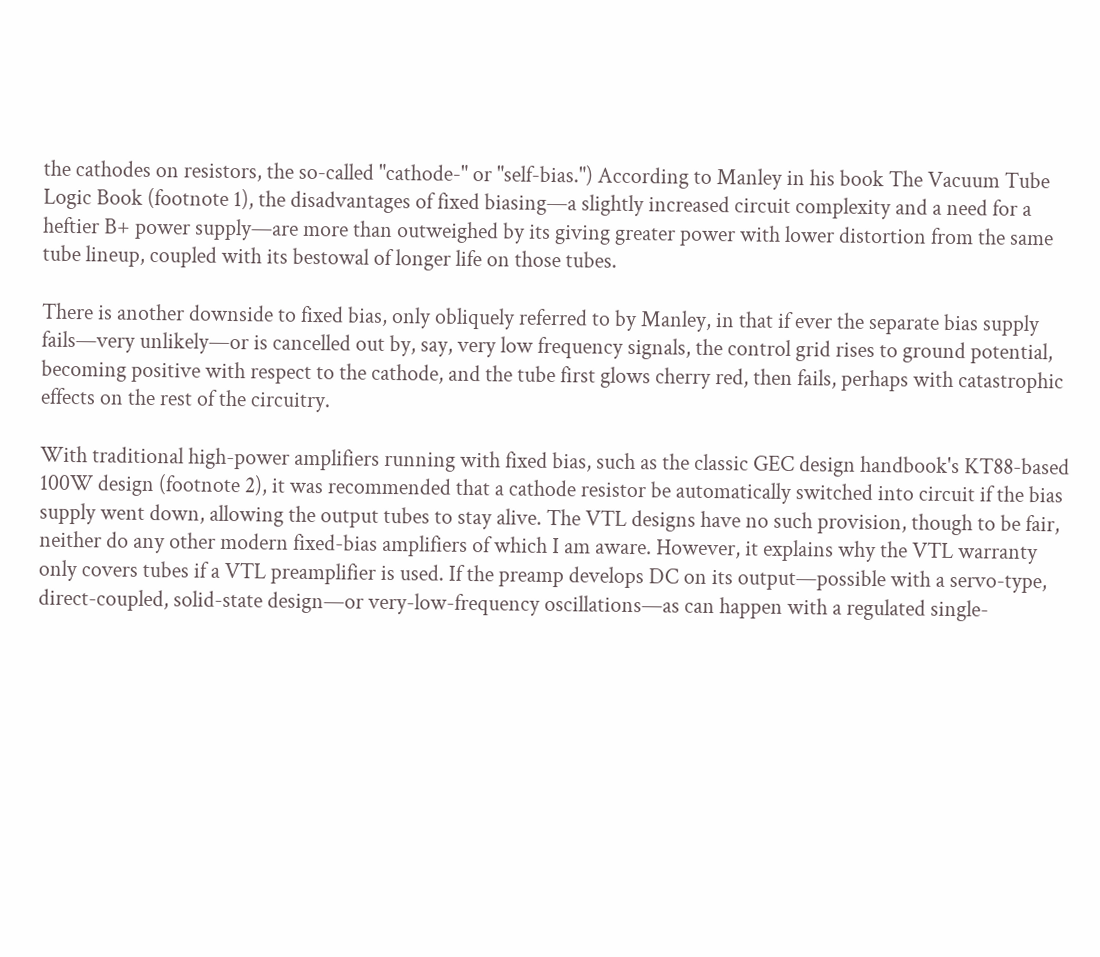the cathodes on resistors, the so-called "cathode-" or "self-bias.") According to Manley in his book The Vacuum Tube Logic Book (footnote 1), the disadvantages of fixed biasing—a slightly increased circuit complexity and a need for a heftier B+ power supply—are more than outweighed by its giving greater power with lower distortion from the same tube lineup, coupled with its bestowal of longer life on those tubes.

There is another downside to fixed bias, only obliquely referred to by Manley, in that if ever the separate bias supply fails—very unlikely—or is cancelled out by, say, very low frequency signals, the control grid rises to ground potential, becoming positive with respect to the cathode, and the tube first glows cherry red, then fails, perhaps with catastrophic effects on the rest of the circuitry.

With traditional high-power amplifiers running with fixed bias, such as the classic GEC design handbook's KT88-based 100W design (footnote 2), it was recommended that a cathode resistor be automatically switched into circuit if the bias supply went down, allowing the output tubes to stay alive. The VTL designs have no such provision, though to be fair, neither do any other modern fixed-bias amplifiers of which I am aware. However, it explains why the VTL warranty only covers tubes if a VTL preamplifier is used. If the preamp develops DC on its output—possible with a servo-type, direct-coupled, solid-state design—or very-low-frequency oscillations—as can happen with a regulated single-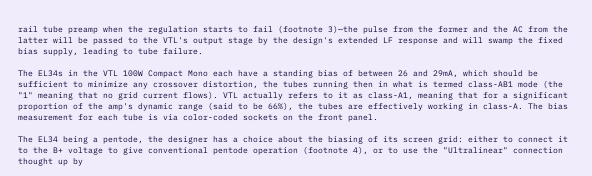rail tube preamp when the regulation starts to fail (footnote 3)—the pulse from the former and the AC from the latter will be passed to the VTL's output stage by the design's extended LF response and will swamp the fixed bias supply, leading to tube failure.

The EL34s in the VTL 100W Compact Mono each have a standing bias of between 26 and 29mA, which should be sufficient to minimize any crossover distortion, the tubes running then in what is termed class-AB1 mode (the "1" meaning that no grid current flows). VTL actually refers to it as class-A1, meaning that for a significant proportion of the amp's dynamic range (said to be 66%), the tubes are effectively working in class-A. The bias measurement for each tube is via color-coded sockets on the front panel.

The EL34 being a pentode, the designer has a choice about the biasing of its screen grid: either to connect it to the B+ voltage to give conventional pentode operation (footnote 4), or to use the "Ultralinear" connection thought up by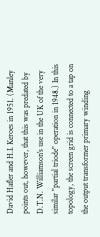David Hafler and H.I. Keroes in 1951. (Manley points out, however, that this was predated by D.T.N. Williamson's use in the UK of the very similar "partial triode" operation in 1948.) In this topology, the screen grid is connected to a tap on the output transformer primary winding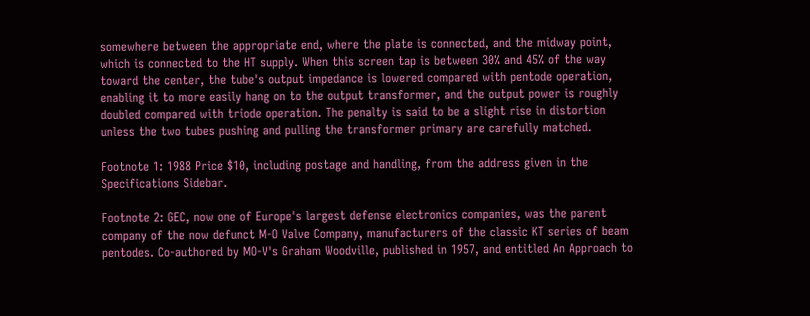somewhere between the appropriate end, where the plate is connected, and the midway point, which is connected to the HT supply. When this screen tap is between 30% and 45% of the way toward the center, the tube's output impedance is lowered compared with pentode operation, enabling it to more easily hang on to the output transformer, and the output power is roughly doubled compared with triode operation. The penalty is said to be a slight rise in distortion unless the two tubes pushing and pulling the transformer primary are carefully matched.

Footnote 1: 1988 Price $10, including postage and handling, from the address given in the Specifications Sidebar.

Footnote 2: GEC, now one of Europe's largest defense electronics companies, was the parent company of the now defunct M-O Valve Company, manufacturers of the classic KT series of beam pentodes. Co-authored by MO-V's Graham Woodville, published in 1957, and entitled An Approach to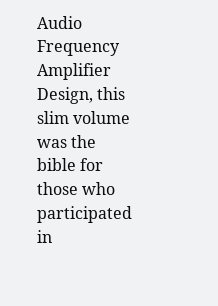Audio Frequency Amplifier Design, this slim volume was the bible for those who participated in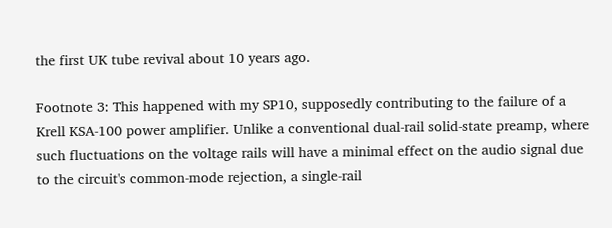the first UK tube revival about 10 years ago.

Footnote 3: This happened with my SP10, supposedly contributing to the failure of a Krell KSA-100 power amplifier. Unlike a conventional dual-rail solid-state preamp, where such fluctuations on the voltage rails will have a minimal effect on the audio signal due to the circuit's common-mode rejection, a single-rail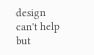design can't help but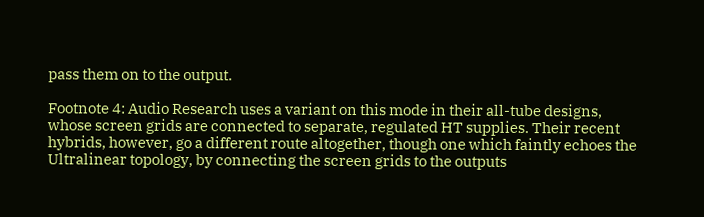pass them on to the output.

Footnote 4: Audio Research uses a variant on this mode in their all-tube designs, whose screen grids are connected to separate, regulated HT supplies. Their recent hybrids, however, go a different route altogether, though one which faintly echoes the Ultralinear topology, by connecting the screen grids to the outputs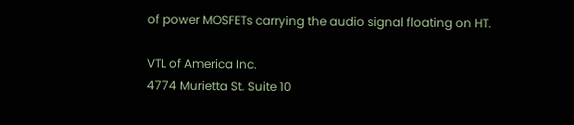of power MOSFETs carrying the audio signal floating on HT.

VTL of America Inc.
4774 Murietta St. Suite 10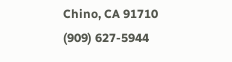Chino, CA 91710
(909) 627-5944